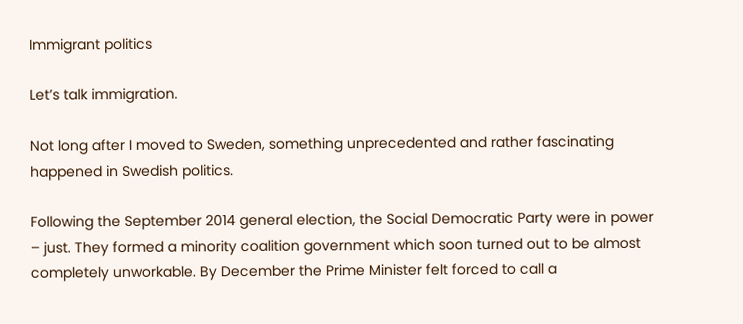Immigrant politics

Let’s talk immigration.

Not long after I moved to Sweden, something unprecedented and rather fascinating happened in Swedish politics.

Following the September 2014 general election, the Social Democratic Party were in power – just. They formed a minority coalition government which soon turned out to be almost completely unworkable. By December the Prime Minister felt forced to call a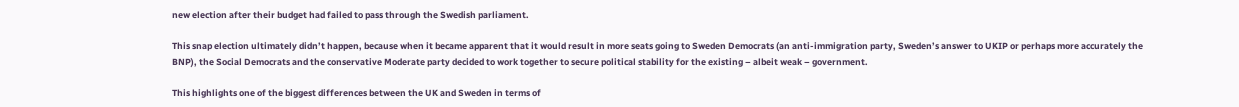new election after their budget had failed to pass through the Swedish parliament.

This snap election ultimately didn’t happen, because when it became apparent that it would result in more seats going to Sweden Democrats (an anti-immigration party, Sweden’s answer to UKIP or perhaps more accurately the BNP), the Social Democrats and the conservative Moderate party decided to work together to secure political stability for the existing – albeit weak – government.

This highlights one of the biggest differences between the UK and Sweden in terms of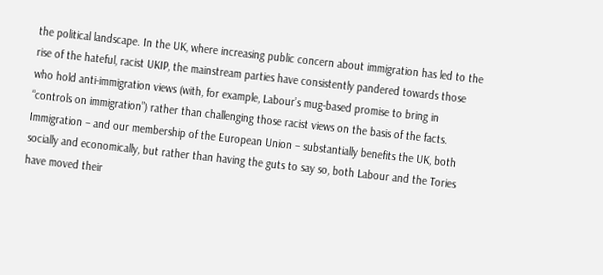the political landscape. In the UK, where increasing public concern about immigration has led to the rise of the hateful, racist UKIP, the mainstream parties have consistently pandered towards those who hold anti-immigration views (with, for example, Labour’s mug-based promise to bring in “controls on immigration”) rather than challenging those racist views on the basis of the facts. Immigration – and our membership of the European Union – substantially benefits the UK, both socially and economically, but rather than having the guts to say so, both Labour and the Tories have moved their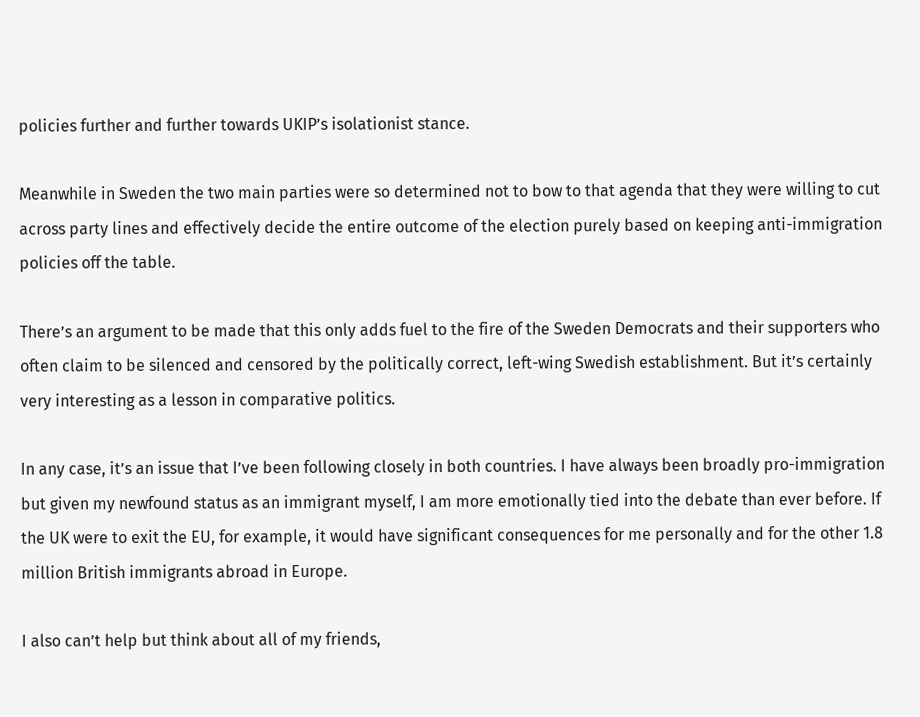policies further and further towards UKIP’s isolationist stance.

Meanwhile in Sweden the two main parties were so determined not to bow to that agenda that they were willing to cut across party lines and effectively decide the entire outcome of the election purely based on keeping anti-immigration policies off the table.

There’s an argument to be made that this only adds fuel to the fire of the Sweden Democrats and their supporters who often claim to be silenced and censored by the politically correct, left-wing Swedish establishment. But it’s certainly very interesting as a lesson in comparative politics.

In any case, it’s an issue that I’ve been following closely in both countries. I have always been broadly pro-immigration but given my newfound status as an immigrant myself, I am more emotionally tied into the debate than ever before. If the UK were to exit the EU, for example, it would have significant consequences for me personally and for the other 1.8 million British immigrants abroad in Europe.

I also can’t help but think about all of my friends,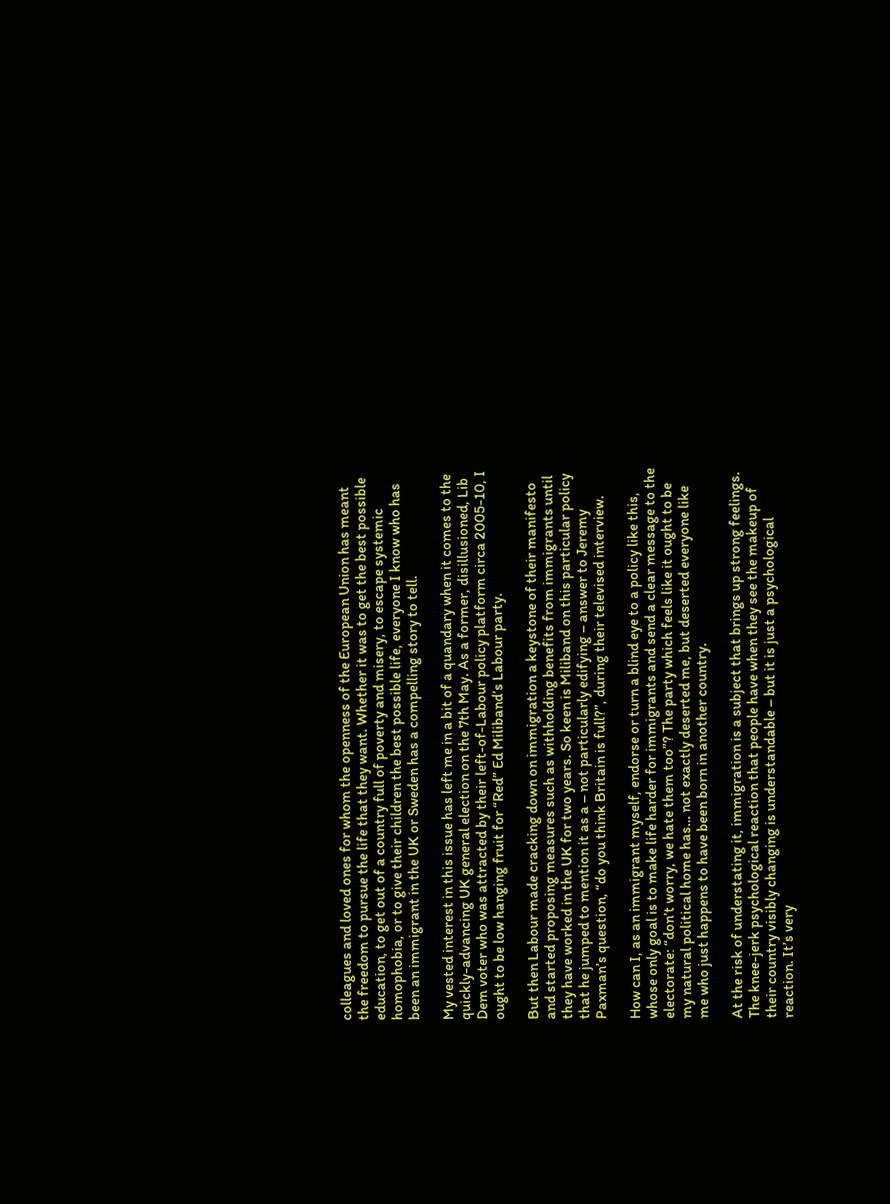colleagues and loved ones for whom the openness of the European Union has meant the freedom to pursue the life that they want. Whether it was to get the best possible education, to get out of a country full of poverty and misery, to escape systemic homophobia, or to give their children the best possible life, everyone I know who has been an immigrant in the UK or Sweden has a compelling story to tell.

My vested interest in this issue has left me in a bit of a quandary when it comes to the quickly-advancing UK general election on the 7th May. As a former, disillusioned, Lib Dem voter who was attracted by their left-of-Labour policy platform circa 2005-10, I ought to be low hanging fruit for “Red” Ed Miliband’s Labour party.

But then Labour made cracking down on immigration a keystone of their manifesto and started proposing measures such as withholding benefits from immigrants until they have worked in the UK for two years. So keen is Miliband on this particular policy that he jumped to mention it as a – not particularly edifying – answer to Jeremy Paxman’s question, “do you think Britain is full?”, during their televised interview.

How can I, as an immigrant myself, endorse or turn a blind eye to a policy like this, whose only goal is to make life harder for immigrants and send a clear message to the electorate: “don’t worry, we hate them too”? The party which feels like it ought to be my natural political home has… not exactly deserted me, but deserted everyone like me who just happens to have been born in another country.

At the risk of understating it, immigration is a subject that brings up strong feelings. The knee-jerk psychological reaction that people have when they see the makeup of their country visibly changing is understandable – but it is just a psychological reaction. It’s very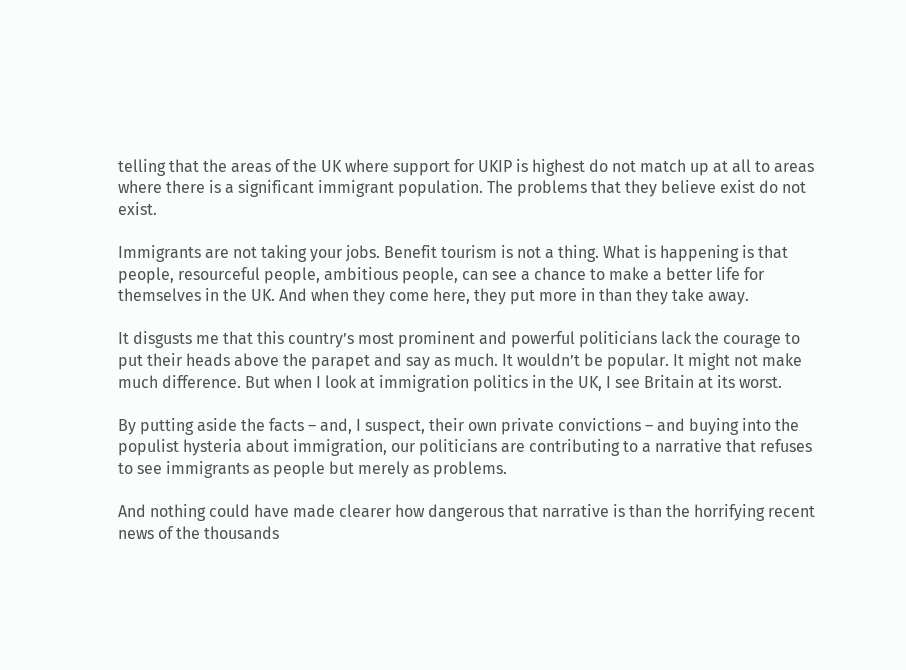telling that the areas of the UK where support for UKIP is highest do not match up at all to areas where there is a significant immigrant population. The problems that they believe exist do not exist.

Immigrants are not taking your jobs. Benefit tourism is not a thing. What is happening is that people, resourceful people, ambitious people, can see a chance to make a better life for themselves in the UK. And when they come here, they put more in than they take away.

It disgusts me that this country’s most prominent and powerful politicians lack the courage to put their heads above the parapet and say as much. It wouldn’t be popular. It might not make much difference. But when I look at immigration politics in the UK, I see Britain at its worst.

By putting aside the facts – and, I suspect, their own private convictions – and buying into the populist hysteria about immigration, our politicians are contributing to a narrative that refuses to see immigrants as people but merely as problems.

And nothing could have made clearer how dangerous that narrative is than the horrifying recent news of the thousands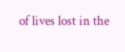of lives lost in the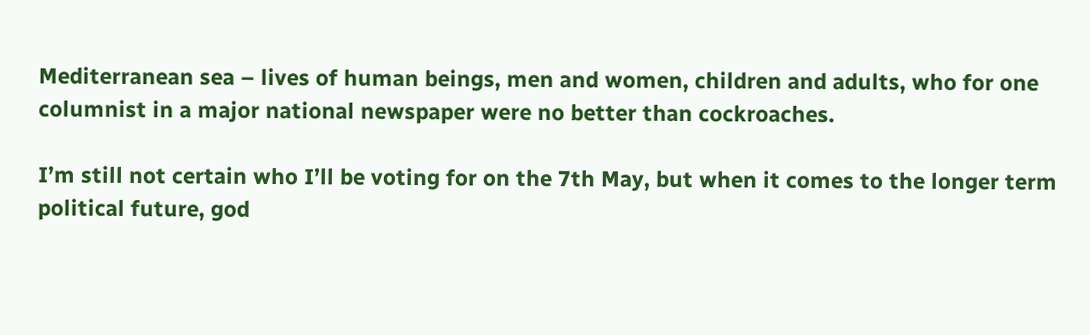Mediterranean sea – lives of human beings, men and women, children and adults, who for one columnist in a major national newspaper were no better than cockroaches.

I’m still not certain who I’ll be voting for on the 7th May, but when it comes to the longer term political future, god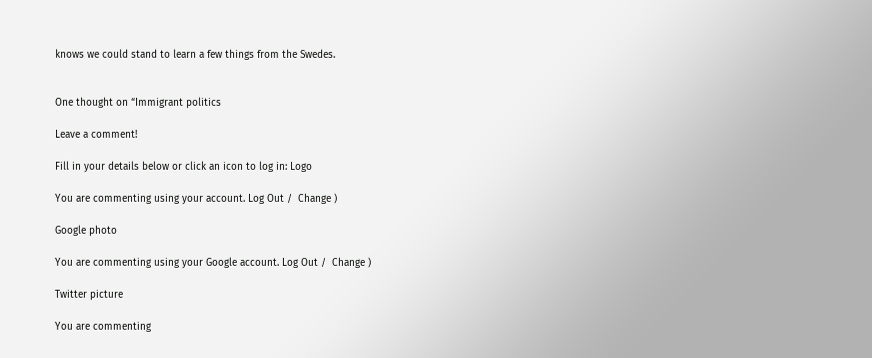knows we could stand to learn a few things from the Swedes.


One thought on “Immigrant politics

Leave a comment!

Fill in your details below or click an icon to log in: Logo

You are commenting using your account. Log Out /  Change )

Google photo

You are commenting using your Google account. Log Out /  Change )

Twitter picture

You are commenting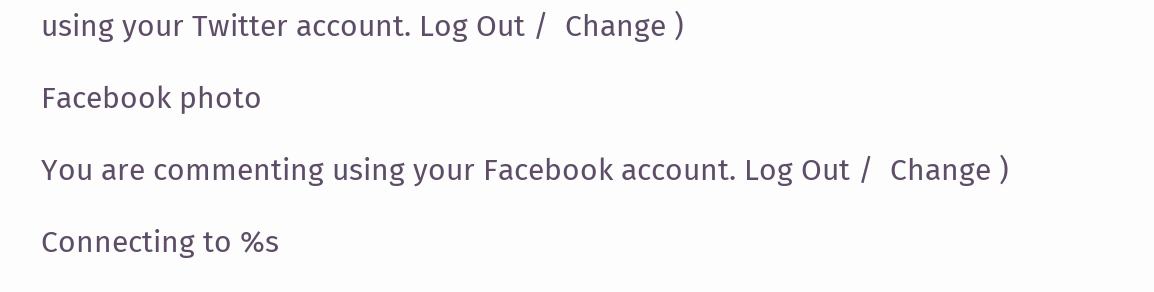using your Twitter account. Log Out /  Change )

Facebook photo

You are commenting using your Facebook account. Log Out /  Change )

Connecting to %s